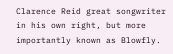Clarence Reid great songwriter in his own right, but more importantly known as Blowfly.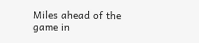Miles ahead of the game in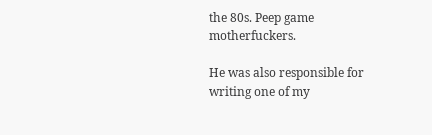the 80s. Peep game motherfuckers.

He was also responsible for writing one of my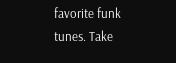favorite funk tunes. Take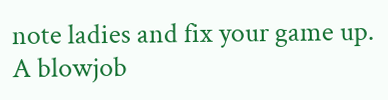note ladies and fix your game up. A blowjob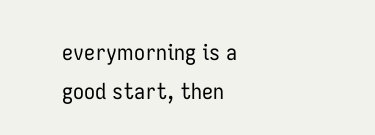everymorning is a good start, then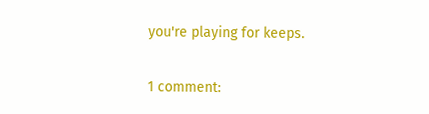you're playing for keeps.

1 comment: